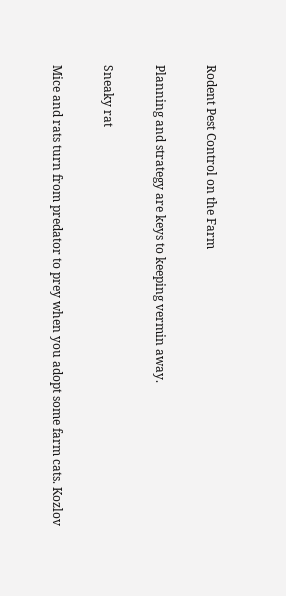Rodent Pest Control on the Farm

Planning and strategy are keys to keeping vermin away.

Sneaky rat

Mice and rats turn from predator to prey when you adopt some farm cats. Kozlov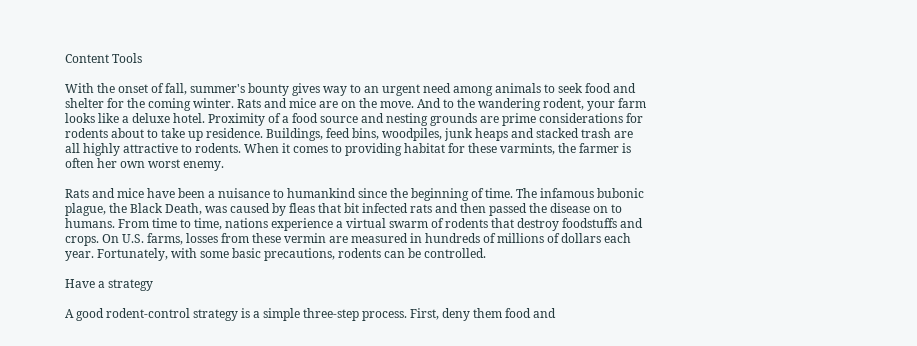Content Tools

With the onset of fall, summer's bounty gives way to an urgent need among animals to seek food and shelter for the coming winter. Rats and mice are on the move. And to the wandering rodent, your farm looks like a deluxe hotel. Proximity of a food source and nesting grounds are prime considerations for rodents about to take up residence. Buildings, feed bins, woodpiles, junk heaps and stacked trash are all highly attractive to rodents. When it comes to providing habitat for these varmints, the farmer is often her own worst enemy.

Rats and mice have been a nuisance to humankind since the beginning of time. The infamous bubonic plague, the Black Death, was caused by fleas that bit infected rats and then passed the disease on to humans. From time to time, nations experience a virtual swarm of rodents that destroy foodstuffs and crops. On U.S. farms, losses from these vermin are measured in hundreds of millions of dollars each year. Fortunately, with some basic precautions, rodents can be controlled.

Have a strategy

A good rodent-control strategy is a simple three-step process. First, deny them food and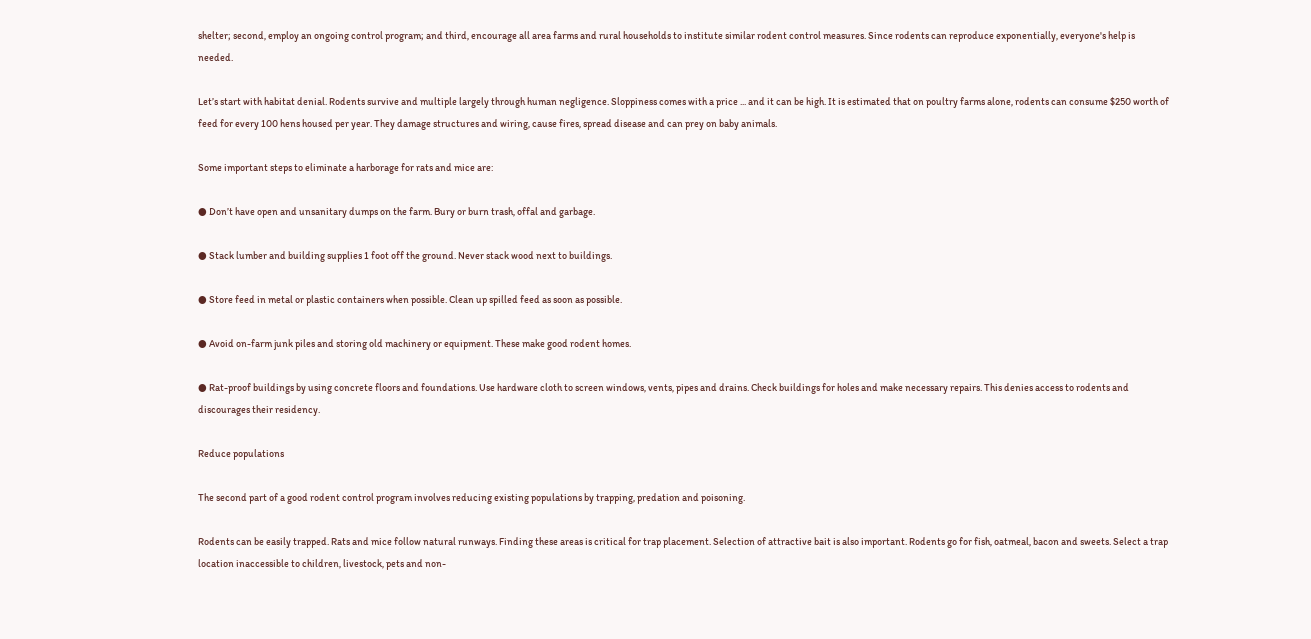shelter; second, employ an ongoing control program; and third, encourage all area farms and rural households to institute similar rodent control measures. Since rodents can reproduce exponentially, everyone's help is needed.

Let’s start with habitat denial. Rodents survive and multiple largely through human negligence. Sloppiness comes with a price ... and it can be high. It is estimated that on poultry farms alone, rodents can consume $250 worth of feed for every 100 hens housed per year. They damage structures and wiring, cause fires, spread disease and can prey on baby animals.

Some important steps to eliminate a harborage for rats and mice are:

● Don’t have open and unsanitary dumps on the farm. Bury or burn trash, offal and garbage.

● Stack lumber and building supplies 1 foot off the ground. Never stack wood next to buildings.

● Store feed in metal or plastic containers when possible. Clean up spilled feed as soon as possible.

● Avoid on-farm junk piles and storing old machinery or equipment. These make good rodent homes.

● Rat-proof buildings by using concrete floors and foundations. Use hardware cloth to screen windows, vents, pipes and drains. Check buildings for holes and make necessary repairs. This denies access to rodents and discourages their residency.

Reduce populations

The second part of a good rodent control program involves reducing existing populations by trapping, predation and poisoning.

Rodents can be easily trapped. Rats and mice follow natural runways. Finding these areas is critical for trap placement. Selection of attractive bait is also important. Rodents go for fish, oatmeal, bacon and sweets. Select a trap location inaccessible to children, livestock, pets and non-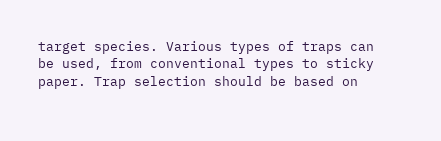target species. Various types of traps can be used, from conventional types to sticky paper. Trap selection should be based on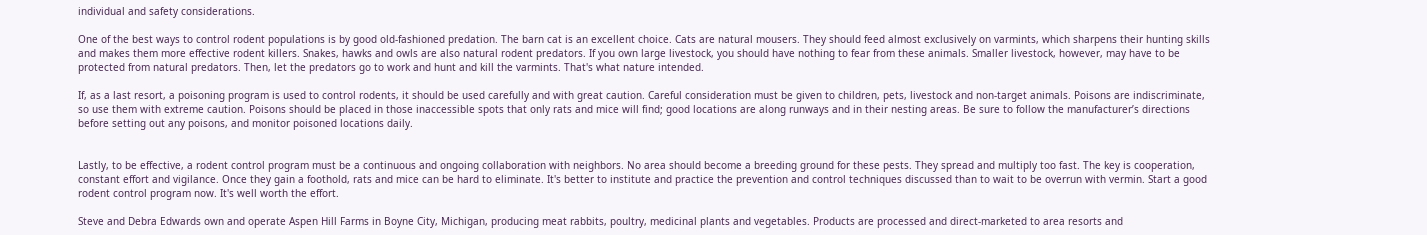individual and safety considerations.

One of the best ways to control rodent populations is by good old-fashioned predation. The barn cat is an excellent choice. Cats are natural mousers. They should feed almost exclusively on varmints, which sharpens their hunting skills and makes them more effective rodent killers. Snakes, hawks and owls are also natural rodent predators. If you own large livestock, you should have nothing to fear from these animals. Smaller livestock, however, may have to be protected from natural predators. Then, let the predators go to work and hunt and kill the varmints. That's what nature intended.

If, as a last resort, a poisoning program is used to control rodents, it should be used carefully and with great caution. Careful consideration must be given to children, pets, livestock and non-target animals. Poisons are indiscriminate, so use them with extreme caution. Poisons should be placed in those inaccessible spots that only rats and mice will find; good locations are along runways and in their nesting areas. Be sure to follow the manufacturer’s directions before setting out any poisons, and monitor poisoned locations daily.


Lastly, to be effective, a rodent control program must be a continuous and ongoing collaboration with neighbors. No area should become a breeding ground for these pests. They spread and multiply too fast. The key is cooperation, constant effort and vigilance. Once they gain a foothold, rats and mice can be hard to eliminate. It's better to institute and practice the prevention and control techniques discussed than to wait to be overrun with vermin. Start a good rodent control program now. It's well worth the effort.

Steve and Debra Edwards own and operate Aspen Hill Farms in Boyne City, Michigan, producing meat rabbits, poultry, medicinal plants and vegetables. Products are processed and direct-marketed to area resorts and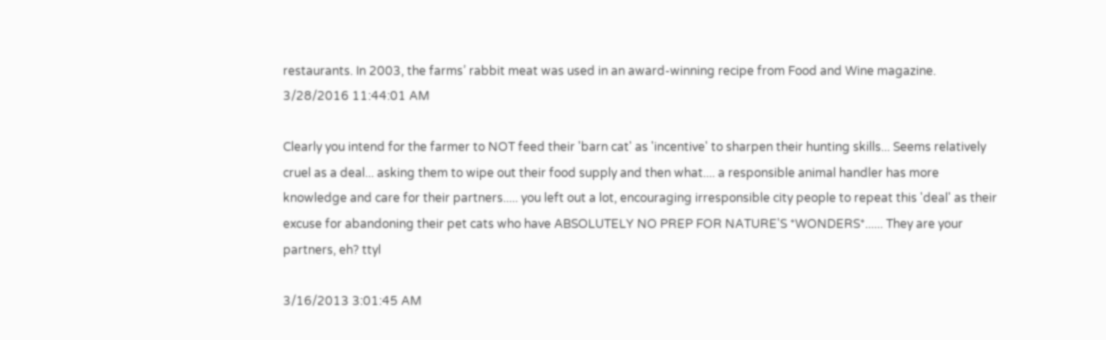restaurants. In 2003, the farms’ rabbit meat was used in an award-winning recipe from Food and Wine magazine.
3/28/2016 11:44:01 AM

Clearly you intend for the farmer to NOT feed their 'barn cat' as 'incentive' to sharpen their hunting skills... Seems relatively cruel as a deal... asking them to wipe out their food supply and then what.... a responsible animal handler has more knowledge and care for their partners..... you left out a lot, encouraging irresponsible city people to repeat this 'deal' as their excuse for abandoning their pet cats who have ABSOLUTELY NO PREP FOR NATURE'S *WONDERS*...... They are your partners, eh? ttyl

3/16/2013 3:01:45 AM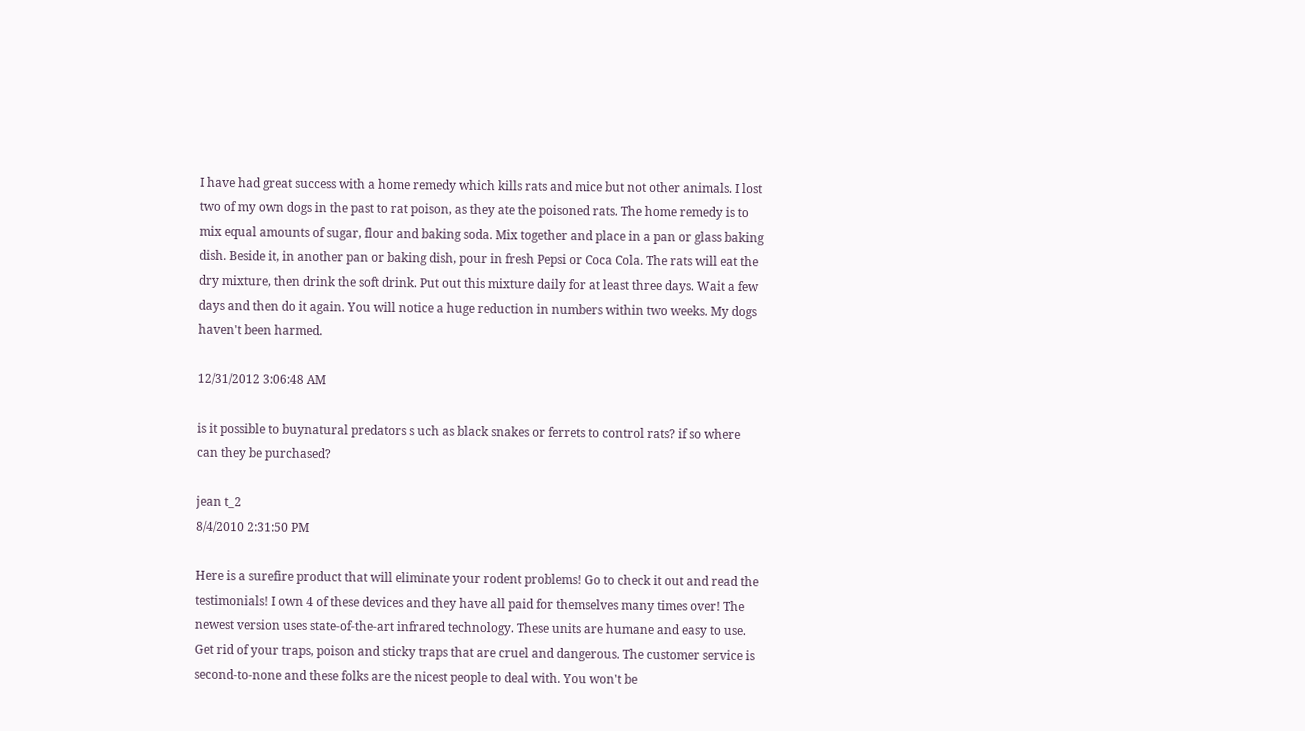I have had great success with a home remedy which kills rats and mice but not other animals. I lost two of my own dogs in the past to rat poison, as they ate the poisoned rats. The home remedy is to mix equal amounts of sugar, flour and baking soda. Mix together and place in a pan or glass baking dish. Beside it, in another pan or baking dish, pour in fresh Pepsi or Coca Cola. The rats will eat the dry mixture, then drink the soft drink. Put out this mixture daily for at least three days. Wait a few days and then do it again. You will notice a huge reduction in numbers within two weeks. My dogs haven't been harmed.

12/31/2012 3:06:48 AM

is it possible to buynatural predators s uch as black snakes or ferrets to control rats? if so where can they be purchased?

jean t_2
8/4/2010 2:31:50 PM

Here is a surefire product that will eliminate your rodent problems! Go to check it out and read the testimonials! I own 4 of these devices and they have all paid for themselves many times over! The newest version uses state-of-the-art infrared technology. These units are humane and easy to use. Get rid of your traps, poison and sticky traps that are cruel and dangerous. The customer service is second-to-none and these folks are the nicest people to deal with. You won't be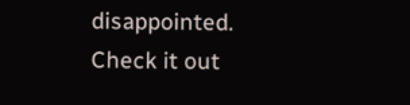disappointed. Check it out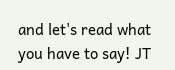and let's read what you have to say! JT